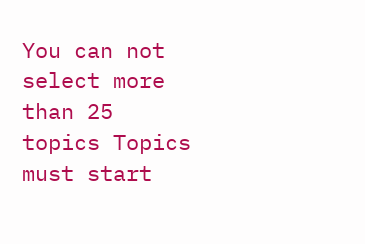You can not select more than 25 topics Topics must start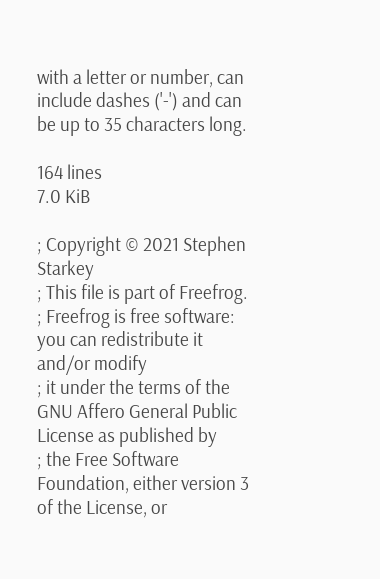with a letter or number, can include dashes ('-') and can be up to 35 characters long.

164 lines
7.0 KiB

; Copyright © 2021 Stephen Starkey
; This file is part of Freefrog.
; Freefrog is free software: you can redistribute it and/or modify
; it under the terms of the GNU Affero General Public License as published by
; the Free Software Foundation, either version 3 of the License, or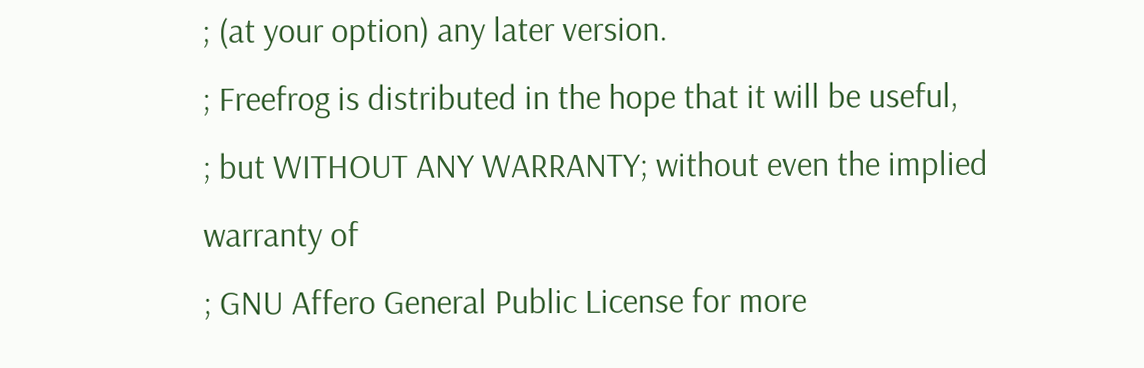; (at your option) any later version.
; Freefrog is distributed in the hope that it will be useful,
; but WITHOUT ANY WARRANTY; without even the implied warranty of
; GNU Affero General Public License for more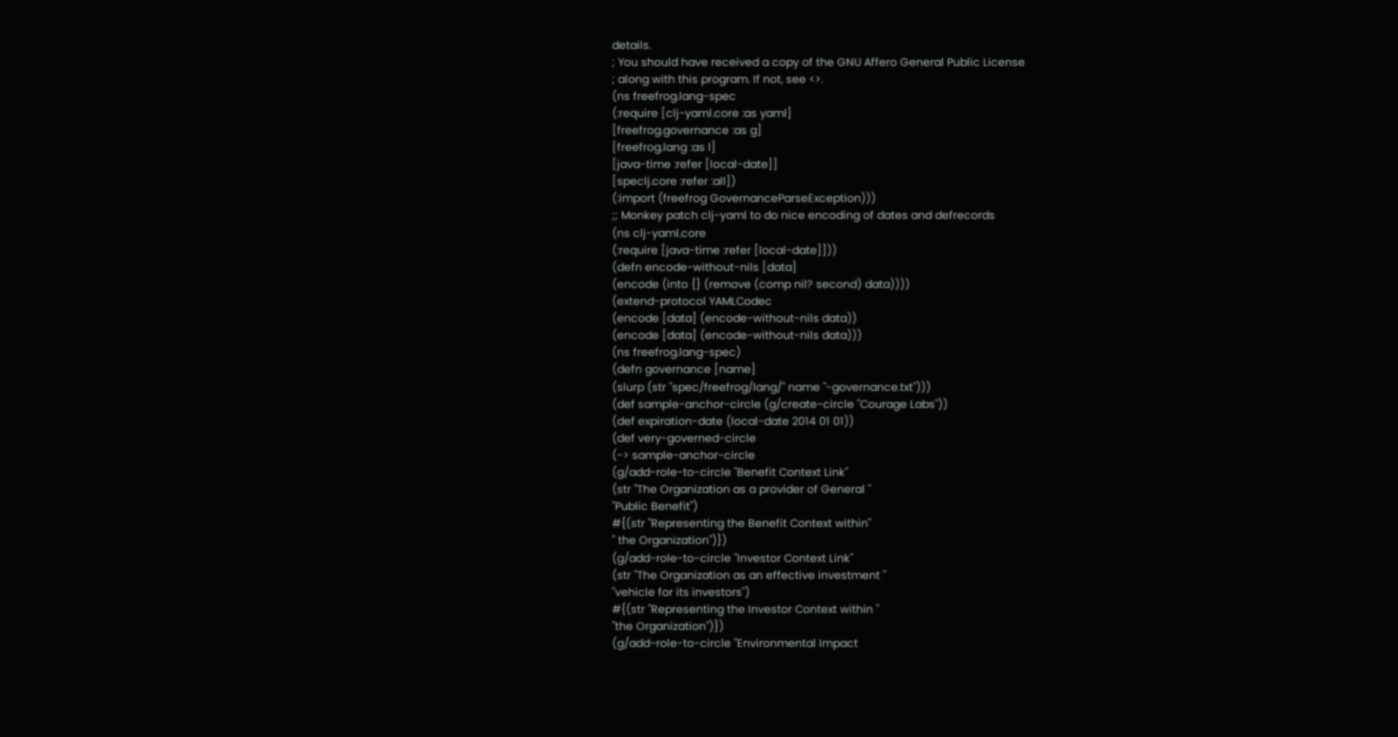details.
; You should have received a copy of the GNU Affero General Public License
; along with this program. If not, see <>.
(ns freefrog.lang-spec
(:require [clj-yaml.core :as yaml]
[freefrog.governance :as g]
[freefrog.lang :as l]
[java-time :refer [local-date]]
[speclj.core :refer :all])
(:import (freefrog GovernanceParseException)))
;; Monkey patch clj-yaml to do nice encoding of dates and defrecords
(ns clj-yaml.core
(:require [java-time :refer [local-date]]))
(defn encode-without-nils [data]
(encode (into {} (remove (comp nil? second) data))))
(extend-protocol YAMLCodec
(encode [data] (encode-without-nils data))
(encode [data] (encode-without-nils data)))
(ns freefrog.lang-spec)
(defn governance [name]
(slurp (str "spec/freefrog/lang/" name "-governance.txt")))
(def sample-anchor-circle (g/create-circle "Courage Labs"))
(def expiration-date (local-date 2014 01 01))
(def very-governed-circle
(-> sample-anchor-circle
(g/add-role-to-circle "Benefit Context Link"
(str "The Organization as a provider of General "
"Public Benefit")
#{(str "Representing the Benefit Context within"
" the Organization")})
(g/add-role-to-circle "Investor Context Link"
(str "The Organization as an effective investment "
"vehicle for its investors")
#{(str "Representing the Investor Context within "
"the Organization")})
(g/add-role-to-circle "Environmental Impact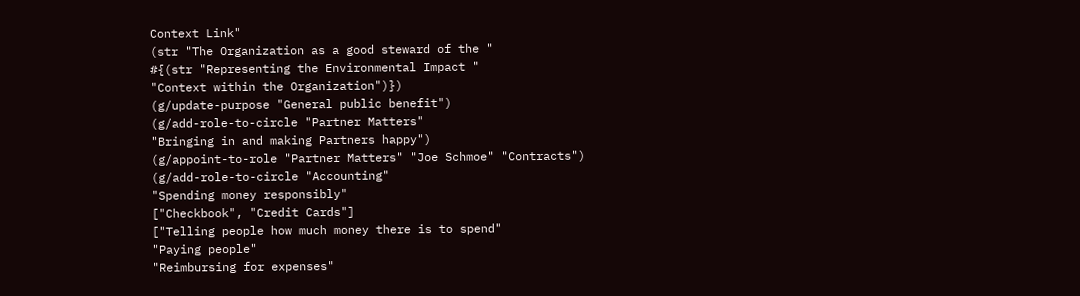Context Link"
(str "The Organization as a good steward of the "
#{(str "Representing the Environmental Impact "
"Context within the Organization")})
(g/update-purpose "General public benefit")
(g/add-role-to-circle "Partner Matters"
"Bringing in and making Partners happy")
(g/appoint-to-role "Partner Matters" "Joe Schmoe" "Contracts")
(g/add-role-to-circle "Accounting"
"Spending money responsibly"
["Checkbook", "Credit Cards"]
["Telling people how much money there is to spend"
"Paying people"
"Reimbursing for expenses"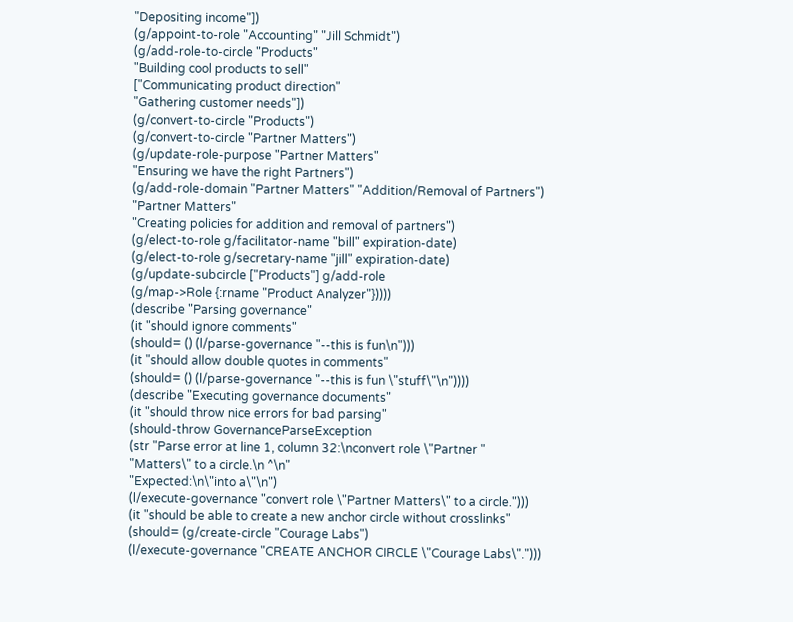"Depositing income"])
(g/appoint-to-role "Accounting" "Jill Schmidt")
(g/add-role-to-circle "Products"
"Building cool products to sell"
["Communicating product direction"
"Gathering customer needs"])
(g/convert-to-circle "Products")
(g/convert-to-circle "Partner Matters")
(g/update-role-purpose "Partner Matters"
"Ensuring we have the right Partners")
(g/add-role-domain "Partner Matters" "Addition/Removal of Partners")
"Partner Matters"
"Creating policies for addition and removal of partners")
(g/elect-to-role g/facilitator-name "bill" expiration-date)
(g/elect-to-role g/secretary-name "jill" expiration-date)
(g/update-subcircle ["Products"] g/add-role
(g/map->Role {:rname "Product Analyzer"}))))
(describe "Parsing governance"
(it "should ignore comments"
(should= () (l/parse-governance "--this is fun\n")))
(it "should allow double quotes in comments"
(should= () (l/parse-governance "--this is fun \"stuff\"\n"))))
(describe "Executing governance documents"
(it "should throw nice errors for bad parsing"
(should-throw GovernanceParseException
(str "Parse error at line 1, column 32:\nconvert role \"Partner "
"Matters\" to a circle.\n ^\n"
"Expected:\n\"into a\"\n")
(l/execute-governance "convert role \"Partner Matters\" to a circle.")))
(it "should be able to create a new anchor circle without crosslinks"
(should= (g/create-circle "Courage Labs")
(l/execute-governance "CREATE ANCHOR CIRCLE \"Courage Labs\".")))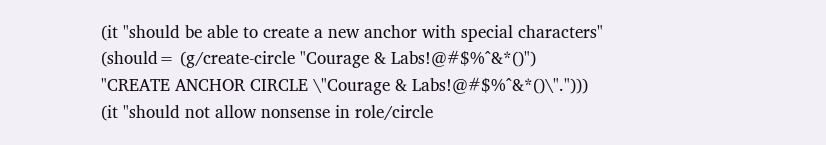(it "should be able to create a new anchor with special characters"
(should= (g/create-circle "Courage & Labs!@#$%^&*()")
"CREATE ANCHOR CIRCLE \"Courage & Labs!@#$%^&*()\".")))
(it "should not allow nonsense in role/circle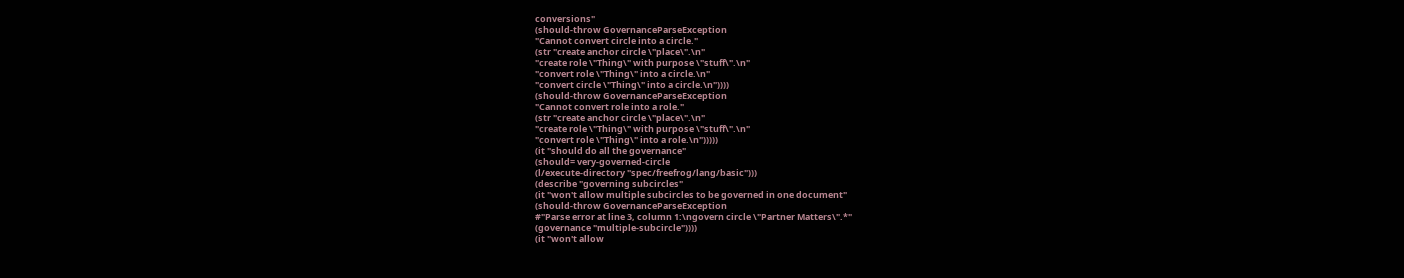conversions"
(should-throw GovernanceParseException
"Cannot convert circle into a circle."
(str "create anchor circle \"place\".\n"
"create role \"Thing\" with purpose \"stuff\".\n"
"convert role \"Thing\" into a circle.\n"
"convert circle \"Thing\" into a circle.\n"))))
(should-throw GovernanceParseException
"Cannot convert role into a role."
(str "create anchor circle \"place\".\n"
"create role \"Thing\" with purpose \"stuff\".\n"
"convert role \"Thing\" into a role.\n")))))
(it "should do all the governance"
(should= very-governed-circle
(l/execute-directory "spec/freefrog/lang/basic")))
(describe "governing subcircles"
(it "won't allow multiple subcircles to be governed in one document"
(should-throw GovernanceParseException
#"Parse error at line 3, column 1:\ngovern circle \"Partner Matters\".*"
(governance "multiple-subcircle"))))
(it "won't allow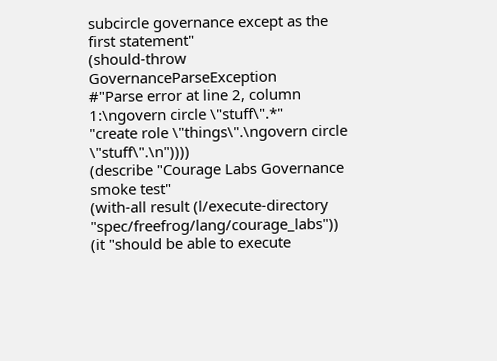subcircle governance except as the first statement"
(should-throw GovernanceParseException
#"Parse error at line 2, column 1:\ngovern circle \"stuff\".*"
"create role \"things\".\ngovern circle \"stuff\".\n"))))
(describe "Courage Labs Governance smoke test"
(with-all result (l/execute-directory "spec/freefrog/lang/courage_labs"))
(it "should be able to execute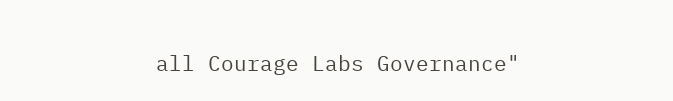all Courage Labs Governance"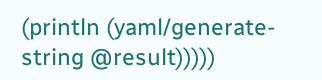(println (yaml/generate-string @result)))))